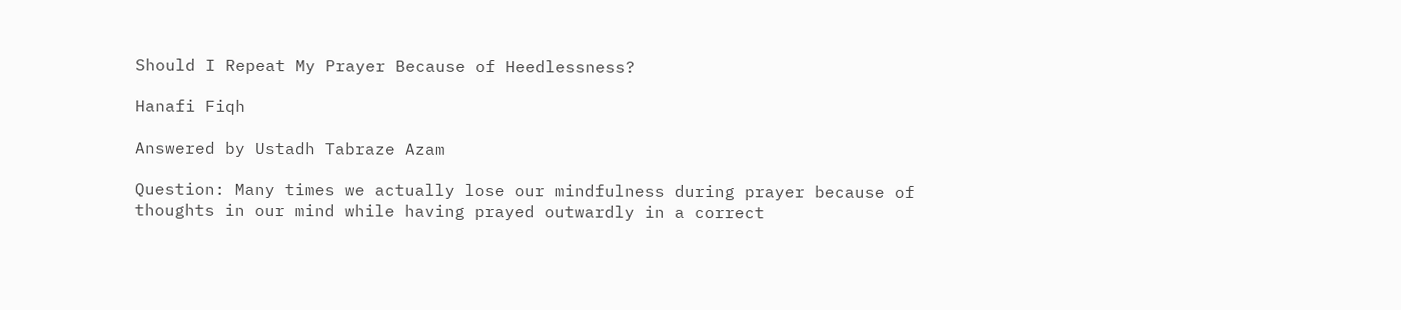Should I Repeat My Prayer Because of Heedlessness?

Hanafi Fiqh

Answered by Ustadh Tabraze Azam

Question: Many times we actually lose our mindfulness during prayer because of thoughts in our mind while having prayed outwardly in a correct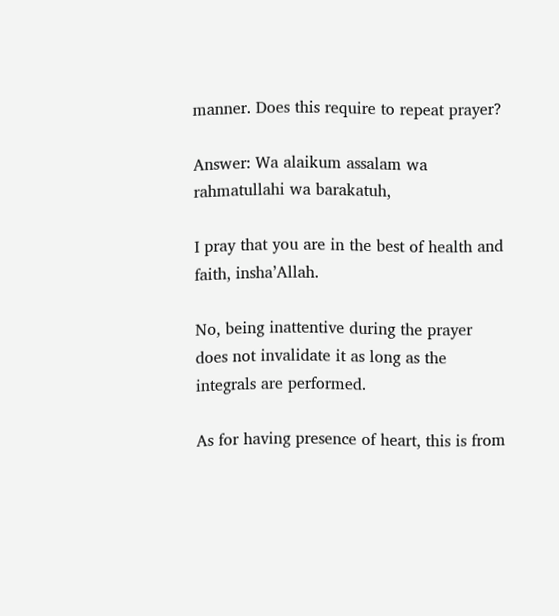manner. Does this require to repeat prayer?

Answer: Wa alaikum assalam wa rahmatullahi wa barakatuh,

I pray that you are in the best of health and faith, insha’Allah.

No, being inattentive during the prayer does not invalidate it as long as the integrals are performed.

As for having presence of heart, this is from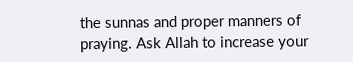the sunnas and proper manners of praying. Ask Allah to increase your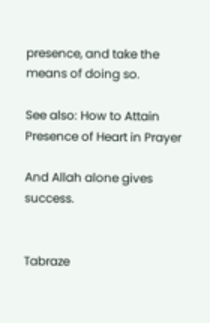presence, and take the means of doing so.

See also: How to Attain Presence of Heart in Prayer

And Allah alone gives success.


Tabraze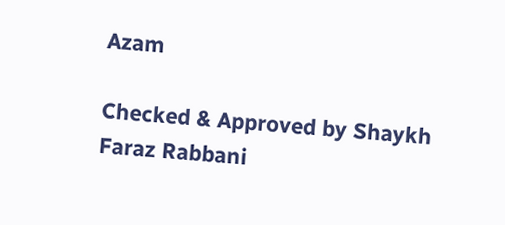Azam

Checked & Approved by Shaykh Faraz Rabbani